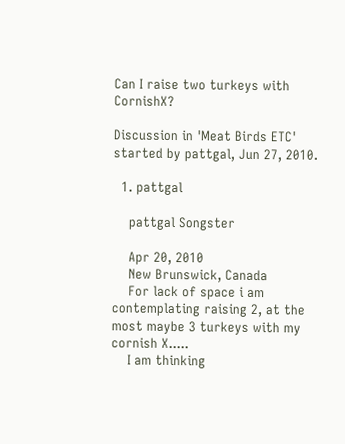Can I raise two turkeys with CornishX?

Discussion in 'Meat Birds ETC' started by pattgal, Jun 27, 2010.

  1. pattgal

    pattgal Songster

    Apr 20, 2010
    New Brunswick, Canada
    For lack of space i am contemplating raising 2, at the most maybe 3 turkeys with my cornish X.....
    I am thinking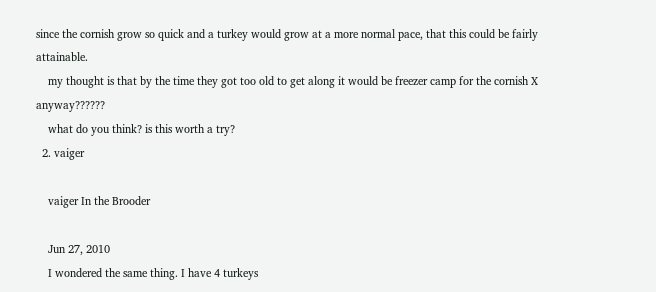since the cornish grow so quick and a turkey would grow at a more normal pace, that this could be fairly attainable.
    my thought is that by the time they got too old to get along it would be freezer camp for the cornish X anyway??????
    what do you think? is this worth a try?
  2. vaiger

    vaiger In the Brooder

    Jun 27, 2010
    I wondered the same thing. I have 4 turkeys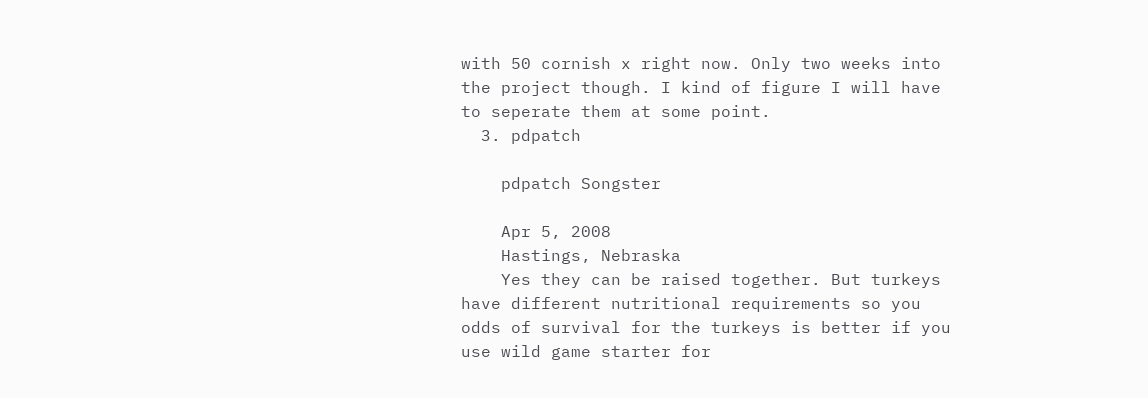with 50 cornish x right now. Only two weeks into the project though. I kind of figure I will have to seperate them at some point.
  3. pdpatch

    pdpatch Songster

    Apr 5, 2008
    Hastings, Nebraska
    Yes they can be raised together. But turkeys have different nutritional requirements so you odds of survival for the turkeys is better if you use wild game starter for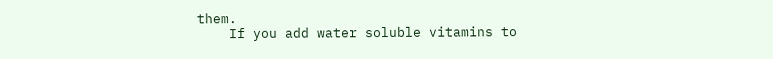them.
    If you add water soluble vitamins to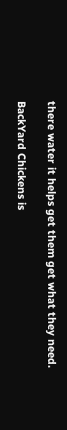there water it helps get them get what they need.

BackYard Chickens is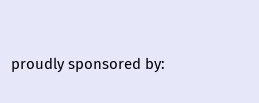proudly sponsored by: